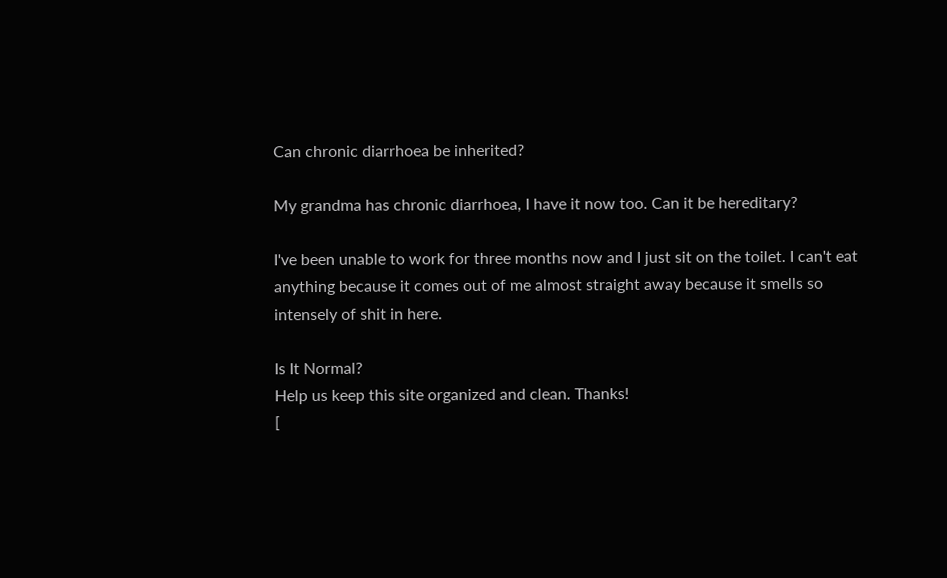Can chronic diarrhoea be inherited?

My grandma has chronic diarrhoea, I have it now too. Can it be hereditary?

I've been unable to work for three months now and I just sit on the toilet. I can't eat anything because it comes out of me almost straight away because it smells so intensely of shit in here.

Is It Normal?
Help us keep this site organized and clean. Thanks!
[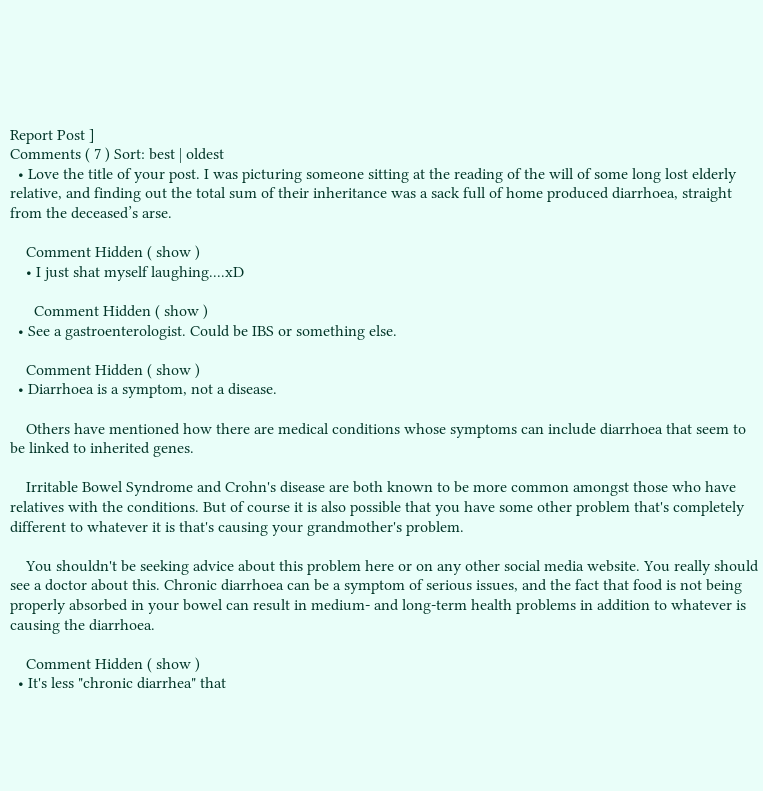Report Post ]
Comments ( 7 ) Sort: best | oldest
  • Love the title of your post. I was picturing someone sitting at the reading of the will of some long lost elderly relative, and finding out the total sum of their inheritance was a sack full of home produced diarrhoea, straight from the deceased’s arse.

    Comment Hidden ( show )
    • I just shat myself laughing....xD

      Comment Hidden ( show )
  • See a gastroenterologist. Could be IBS or something else.

    Comment Hidden ( show )
  • Diarrhoea is a symptom, not a disease.

    Others have mentioned how there are medical conditions whose symptoms can include diarrhoea that seem to be linked to inherited genes.

    Irritable Bowel Syndrome and Crohn's disease are both known to be more common amongst those who have relatives with the conditions. But of course it is also possible that you have some other problem that's completely different to whatever it is that's causing your grandmother's problem.

    You shouldn't be seeking advice about this problem here or on any other social media website. You really should see a doctor about this. Chronic diarrhoea can be a symptom of serious issues, and the fact that food is not being properly absorbed in your bowel can result in medium- and long-term health problems in addition to whatever is causing the diarrhoea.

    Comment Hidden ( show )
  • It's less "chronic diarrhea" that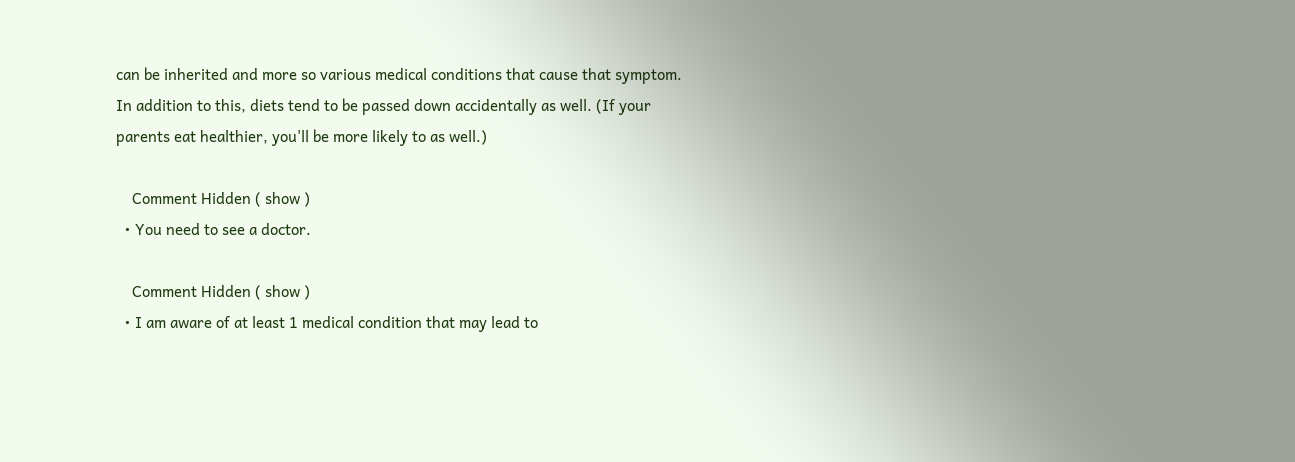can be inherited and more so various medical conditions that cause that symptom. In addition to this, diets tend to be passed down accidentally as well. (If your parents eat healthier, you'll be more likely to as well.)

    Comment Hidden ( show )
  • You need to see a doctor.

    Comment Hidden ( show )
  • I am aware of at least 1 medical condition that may lead to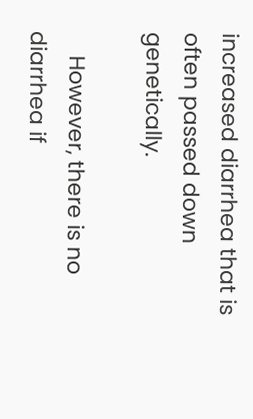increased diarrhea that is often passed down genetically.

    However, there is no diarrhea if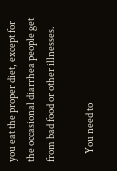you eat the proper diet, except for the occasional diarrhea people get from bad food or other illnesses.

    You need to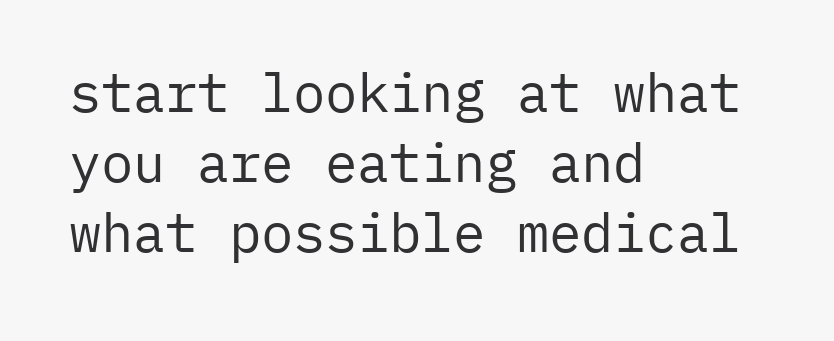start looking at what you are eating and what possible medical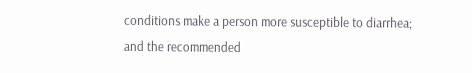conditions make a person more susceptible to diarrhea; and the recommended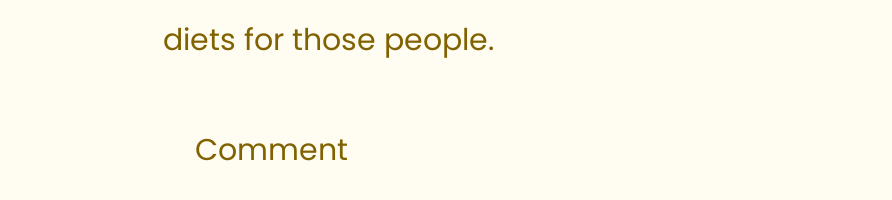diets for those people.

    Comment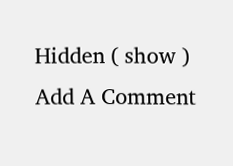Hidden ( show )
Add A Comment